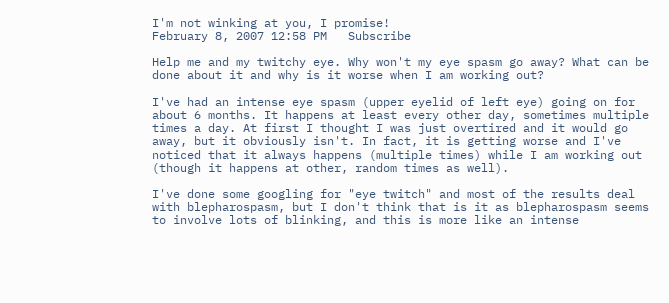I'm not winking at you, I promise!
February 8, 2007 12:58 PM   Subscribe

Help me and my twitchy eye. Why won't my eye spasm go away? What can be done about it and why is it worse when I am working out?

I've had an intense eye spasm (upper eyelid of left eye) going on for about 6 months. It happens at least every other day, sometimes multiple times a day. At first I thought I was just overtired and it would go away, but it obviously isn't. In fact, it is getting worse and I've noticed that it always happens (multiple times) while I am working out (though it happens at other, random times as well).

I've done some googling for "eye twitch" and most of the results deal with blepharospasm, but I don't think that is it as blepharospasm seems to involve lots of blinking, and this is more like an intense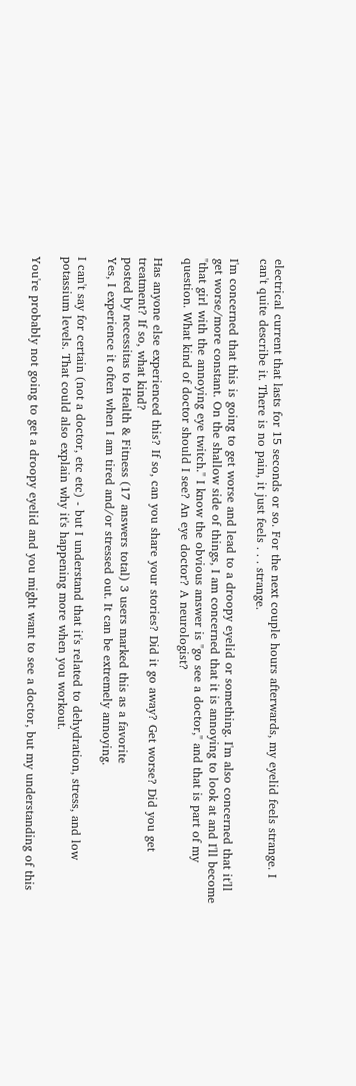electrical current that lasts for 15 seconds or so. For the next couple hours afterwards, my eyelid feels strange. I can't quite describe it. There is no pain, it just feels . . . strange.

I'm concerned that this is going to get worse and lead to a droopy eyelid or something. I'm also concerned that it'll get worse/more constant. On the shallow side of things, I am concerned that it is annoying to look at and I'll become "that girl with the annoying eye twitch." I know the obvious answer is "go see a doctor," and that is part of my question. What kind of doctor should I see? An eye doctor? A neurologist?

Has anyone else experienced this? If so, can you share your stories? Did it go away? Get worse? Did you get treatment? If so, what kind?
posted by necessitas to Health & Fitness (17 answers total) 3 users marked this as a favorite
Yes, I experience it often when I am tired and/or stressed out. It can be extremely annoying.

I can't say for certain (not a doctor, etc etc) - but I understand that it's related to dehydration, stress, and low potassium levels. That could also explain why it's happening more when you workout.

You're probably not going to get a droopy eyelid and you might want to see a doctor, but my understanding of this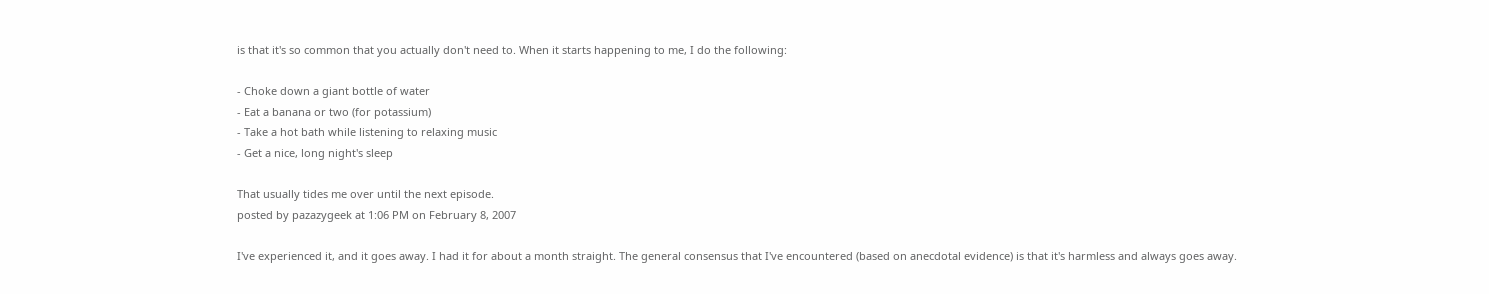is that it's so common that you actually don't need to. When it starts happening to me, I do the following:

- Choke down a giant bottle of water
- Eat a banana or two (for potassium)
- Take a hot bath while listening to relaxing music
- Get a nice, long night's sleep

That usually tides me over until the next episode.
posted by pazazygeek at 1:06 PM on February 8, 2007

I've experienced it, and it goes away. I had it for about a month straight. The general consensus that I've encountered (based on anecdotal evidence) is that it's harmless and always goes away.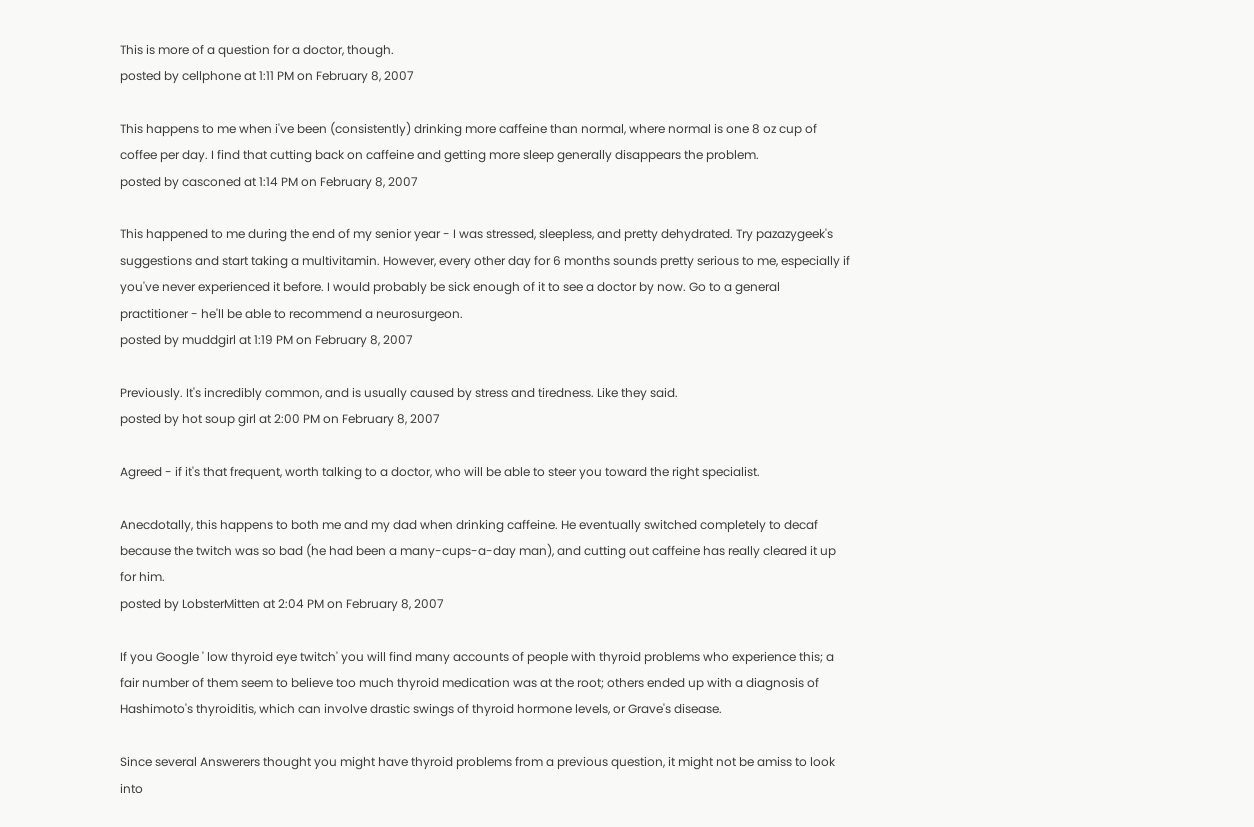This is more of a question for a doctor, though.
posted by cellphone at 1:11 PM on February 8, 2007

This happens to me when i've been (consistently) drinking more caffeine than normal, where normal is one 8 oz cup of coffee per day. I find that cutting back on caffeine and getting more sleep generally disappears the problem.
posted by casconed at 1:14 PM on February 8, 2007

This happened to me during the end of my senior year - I was stressed, sleepless, and pretty dehydrated. Try pazazygeek's suggestions and start taking a multivitamin. However, every other day for 6 months sounds pretty serious to me, especially if you've never experienced it before. I would probably be sick enough of it to see a doctor by now. Go to a general practitioner - he'll be able to recommend a neurosurgeon.
posted by muddgirl at 1:19 PM on February 8, 2007

Previously. It's incredibly common, and is usually caused by stress and tiredness. Like they said.
posted by hot soup girl at 2:00 PM on February 8, 2007

Agreed - if it's that frequent, worth talking to a doctor, who will be able to steer you toward the right specialist.

Anecdotally, this happens to both me and my dad when drinking caffeine. He eventually switched completely to decaf because the twitch was so bad (he had been a many-cups-a-day man), and cutting out caffeine has really cleared it up for him.
posted by LobsterMitten at 2:04 PM on February 8, 2007

If you Google ' low thyroid eye twitch' you will find many accounts of people with thyroid problems who experience this; a fair number of them seem to believe too much thyroid medication was at the root; others ended up with a diagnosis of Hashimoto's thyroiditis, which can involve drastic swings of thyroid hormone levels, or Grave's disease.

Since several Answerers thought you might have thyroid problems from a previous question, it might not be amiss to look into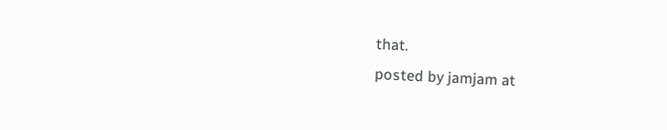that.
posted by jamjam at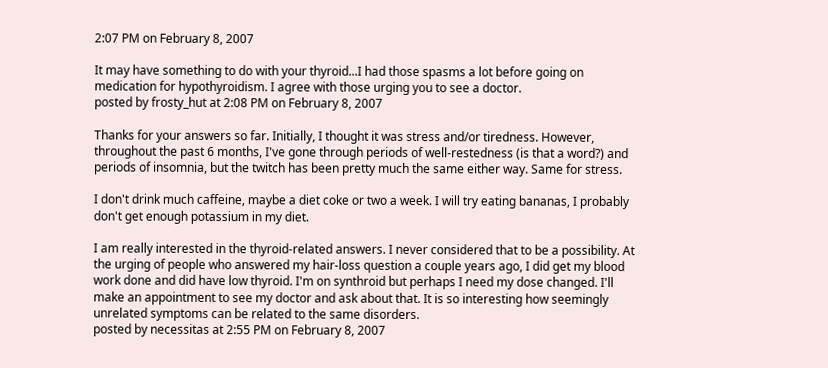2:07 PM on February 8, 2007

It may have something to do with your thyroid...I had those spasms a lot before going on medication for hypothyroidism. I agree with those urging you to see a doctor.
posted by frosty_hut at 2:08 PM on February 8, 2007

Thanks for your answers so far. Initially, I thought it was stress and/or tiredness. However, throughout the past 6 months, I've gone through periods of well-restedness (is that a word?) and periods of insomnia, but the twitch has been pretty much the same either way. Same for stress.

I don't drink much caffeine, maybe a diet coke or two a week. I will try eating bananas, I probably don't get enough potassium in my diet.

I am really interested in the thyroid-related answers. I never considered that to be a possibility. At the urging of people who answered my hair-loss question a couple years ago, I did get my blood work done and did have low thyroid. I'm on synthroid but perhaps I need my dose changed. I'll make an appointment to see my doctor and ask about that. It is so interesting how seemingly unrelated symptoms can be related to the same disorders.
posted by necessitas at 2:55 PM on February 8, 2007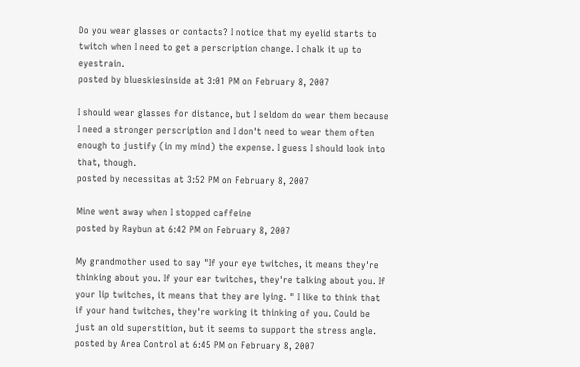Do you wear glasses or contacts? I notice that my eyelid starts to twitch when I need to get a perscription change. I chalk it up to eyestrain.
posted by blueskiesinside at 3:01 PM on February 8, 2007

I should wear glasses for distance, but I seldom do wear them because I need a stronger perscription and I don't need to wear them often enough to justify (in my mind) the expense. I guess I should look into that, though.
posted by necessitas at 3:52 PM on February 8, 2007

Mine went away when I stopped caffeine
posted by Raybun at 6:42 PM on February 8, 2007

My grandmother used to say "If your eye twitches, it means they're thinking about you. If your ear twitches, they're talking about you. If your lip twitches, it means that they are lying. " I like to think that if your hand twitches, they're working it thinking of you. Could be just an old superstition, but it seems to support the stress angle.
posted by Area Control at 6:45 PM on February 8, 2007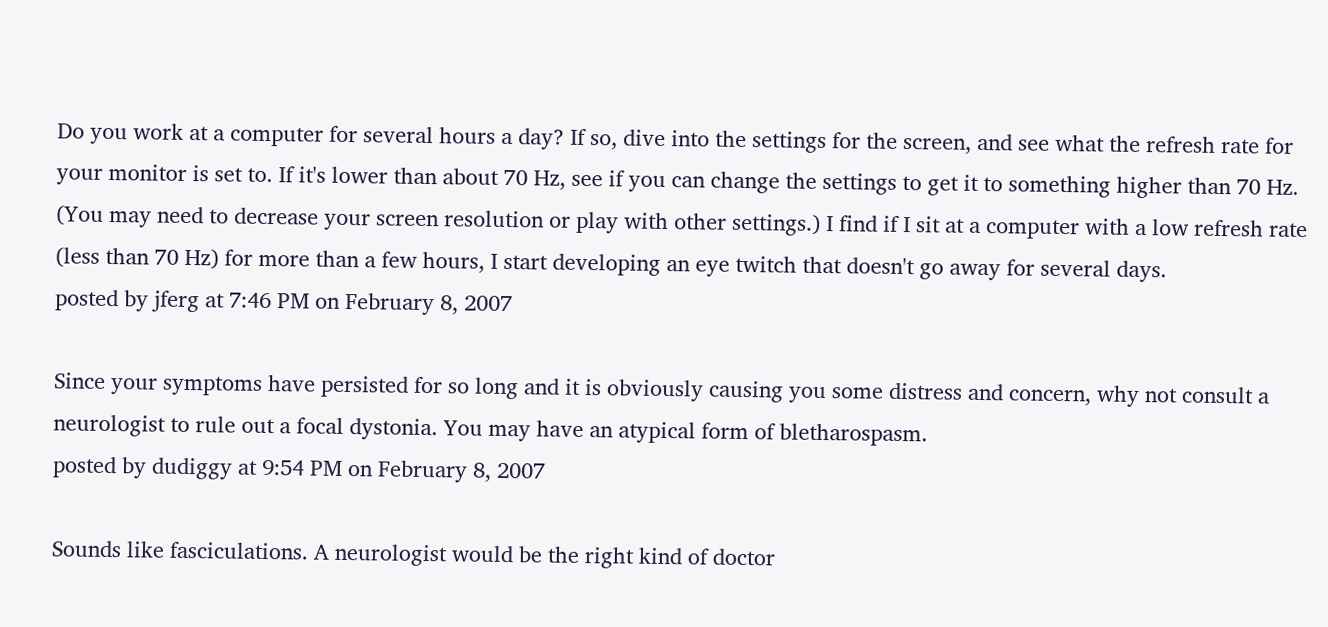Do you work at a computer for several hours a day? If so, dive into the settings for the screen, and see what the refresh rate for your monitor is set to. If it's lower than about 70 Hz, see if you can change the settings to get it to something higher than 70 Hz. (You may need to decrease your screen resolution or play with other settings.) I find if I sit at a computer with a low refresh rate (less than 70 Hz) for more than a few hours, I start developing an eye twitch that doesn't go away for several days.
posted by jferg at 7:46 PM on February 8, 2007

Since your symptoms have persisted for so long and it is obviously causing you some distress and concern, why not consult a neurologist to rule out a focal dystonia. You may have an atypical form of bletharospasm.
posted by dudiggy at 9:54 PM on February 8, 2007

Sounds like fasciculations. A neurologist would be the right kind of doctor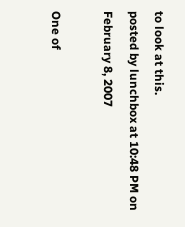to look at this.
posted by lunchbox at 10:48 PM on February 8, 2007

One of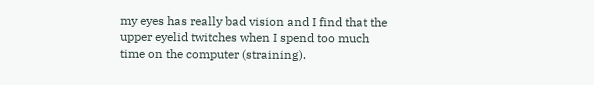my eyes has really bad vision and I find that the upper eyelid twitches when I spend too much time on the computer (straining).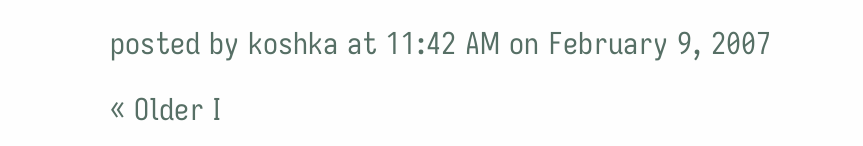posted by koshka at 11:42 AM on February 9, 2007

« Older I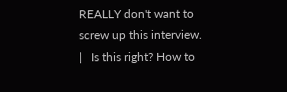REALLY don't want to screw up this interview.   |   Is this right? How to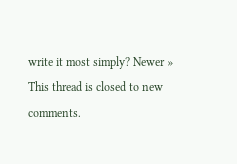write it most simply? Newer »
This thread is closed to new comments.